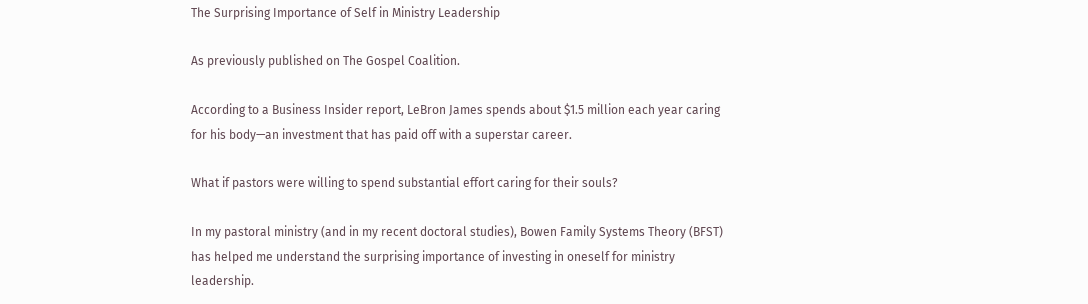The Surprising Importance of Self in Ministry Leadership

As previously published on The Gospel Coalition.

According to a Business Insider report, LeBron James spends about $1.5 million each year caring for his body—an investment that has paid off with a superstar career.

What if pastors were willing to spend substantial effort caring for their souls?

In my pastoral ministry (and in my recent doctoral studies), Bowen Family Systems Theory (BFST) has helped me understand the surprising importance of investing in oneself for ministry leadership.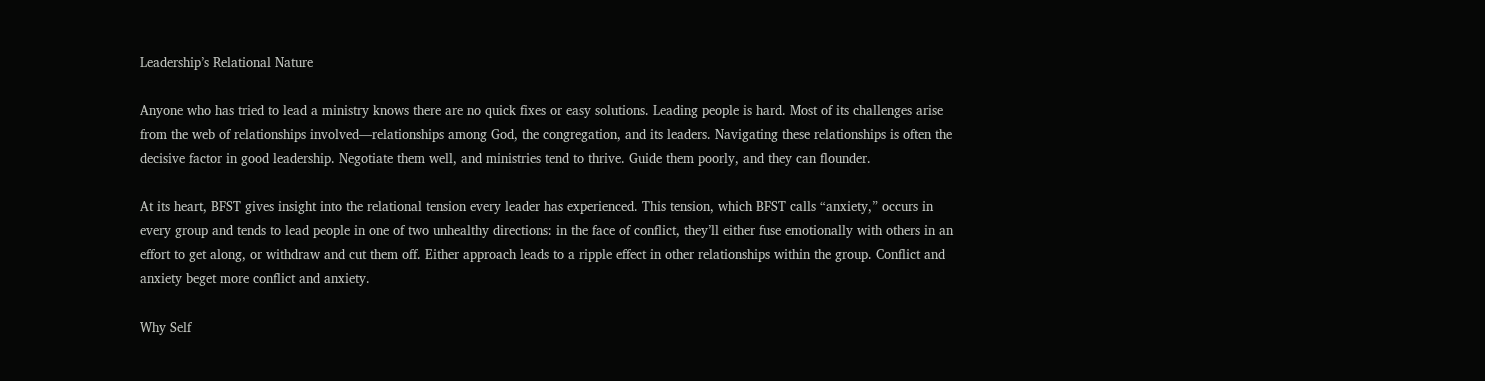Leadership’s Relational Nature

Anyone who has tried to lead a ministry knows there are no quick fixes or easy solutions. Leading people is hard. Most of its challenges arise from the web of relationships involved—relationships among God, the congregation, and its leaders. Navigating these relationships is often the decisive factor in good leadership. Negotiate them well, and ministries tend to thrive. Guide them poorly, and they can flounder.

At its heart, BFST gives insight into the relational tension every leader has experienced. This tension, which BFST calls “anxiety,” occurs in every group and tends to lead people in one of two unhealthy directions: in the face of conflict, they’ll either fuse emotionally with others in an effort to get along, or withdraw and cut them off. Either approach leads to a ripple effect in other relationships within the group. Conflict and anxiety beget more conflict and anxiety.

Why Self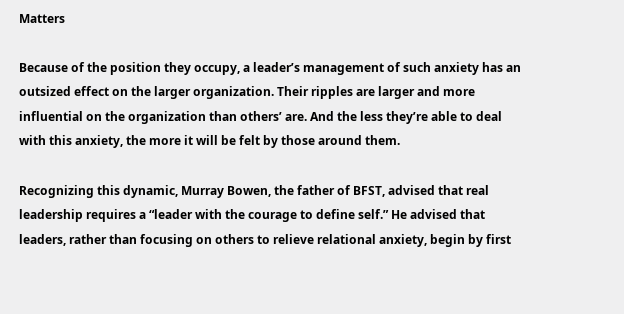Matters

Because of the position they occupy, a leader’s management of such anxiety has an outsized effect on the larger organization. Their ripples are larger and more influential on the organization than others’ are. And the less they’re able to deal with this anxiety, the more it will be felt by those around them.

Recognizing this dynamic, Murray Bowen, the father of BFST, advised that real leadership requires a “leader with the courage to define self.” He advised that leaders, rather than focusing on others to relieve relational anxiety, begin by first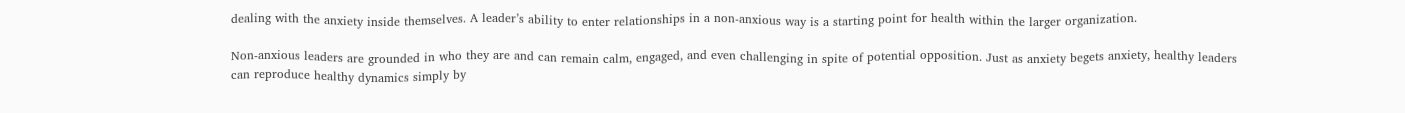dealing with the anxiety inside themselves. A leader’s ability to enter relationships in a non-anxious way is a starting point for health within the larger organization.

Non-anxious leaders are grounded in who they are and can remain calm, engaged, and even challenging in spite of potential opposition. Just as anxiety begets anxiety, healthy leaders can reproduce healthy dynamics simply by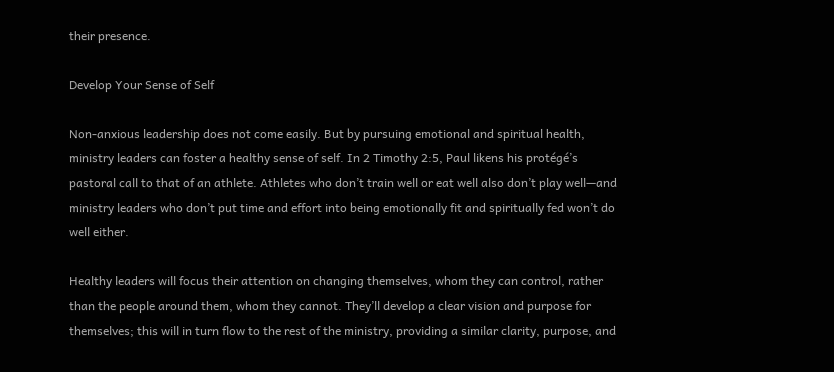their presence.

Develop Your Sense of Self

Non-anxious leadership does not come easily. But by pursuing emotional and spiritual health, ministry leaders can foster a healthy sense of self. In 2 Timothy 2:5, Paul likens his protégé’s pastoral call to that of an athlete. Athletes who don’t train well or eat well also don’t play well—and ministry leaders who don’t put time and effort into being emotionally fit and spiritually fed won’t do well either.

Healthy leaders will focus their attention on changing themselves, whom they can control, rather than the people around them, whom they cannot. They’ll develop a clear vision and purpose for themselves; this will in turn flow to the rest of the ministry, providing a similar clarity, purpose, and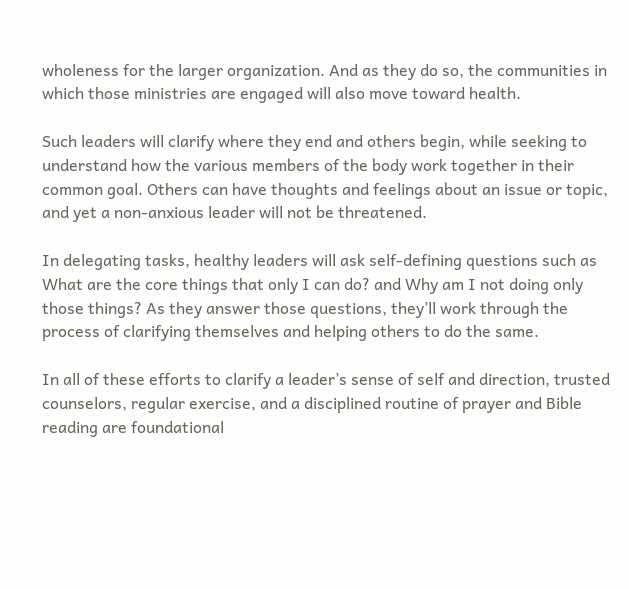wholeness for the larger organization. And as they do so, the communities in which those ministries are engaged will also move toward health.

Such leaders will clarify where they end and others begin, while seeking to understand how the various members of the body work together in their common goal. Others can have thoughts and feelings about an issue or topic, and yet a non-anxious leader will not be threatened.

In delegating tasks, healthy leaders will ask self-defining questions such as What are the core things that only I can do? and Why am I not doing only those things? As they answer those questions, they’ll work through the process of clarifying themselves and helping others to do the same.

In all of these efforts to clarify a leader’s sense of self and direction, trusted counselors, regular exercise, and a disciplined routine of prayer and Bible reading are foundational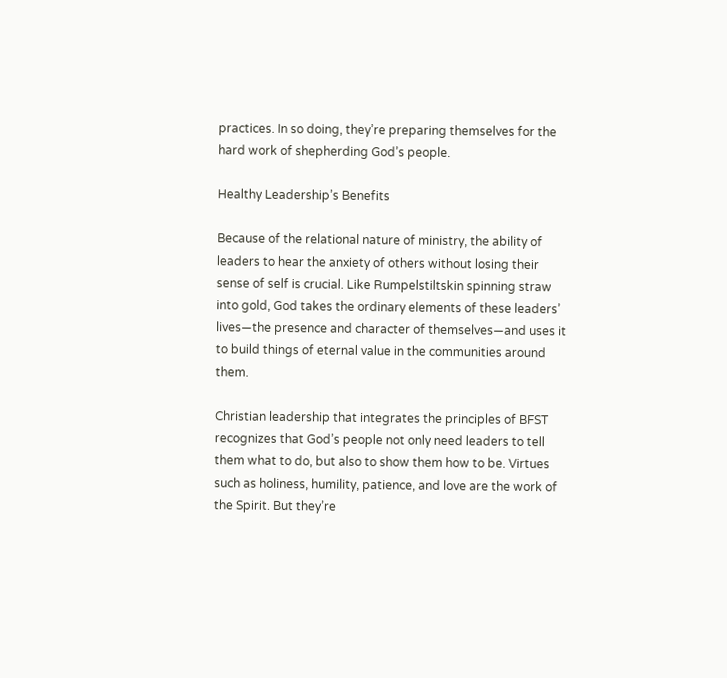practices. In so doing, they’re preparing themselves for the hard work of shepherding God’s people.

Healthy Leadership’s Benefits

Because of the relational nature of ministry, the ability of leaders to hear the anxiety of others without losing their sense of self is crucial. Like Rumpelstiltskin spinning straw into gold, God takes the ordinary elements of these leaders’ lives—the presence and character of themselves—and uses it to build things of eternal value in the communities around them.

Christian leadership that integrates the principles of BFST recognizes that God’s people not only need leaders to tell them what to do, but also to show them how to be. Virtues such as holiness, humility, patience, and love are the work of the Spirit. But they’re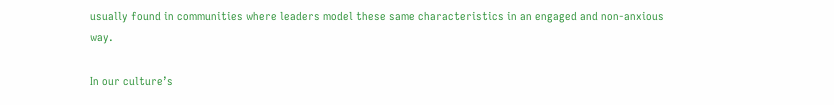usually found in communities where leaders model these same characteristics in an engaged and non-anxious way.

In our culture’s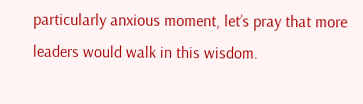particularly anxious moment, let’s pray that more leaders would walk in this wisdom.